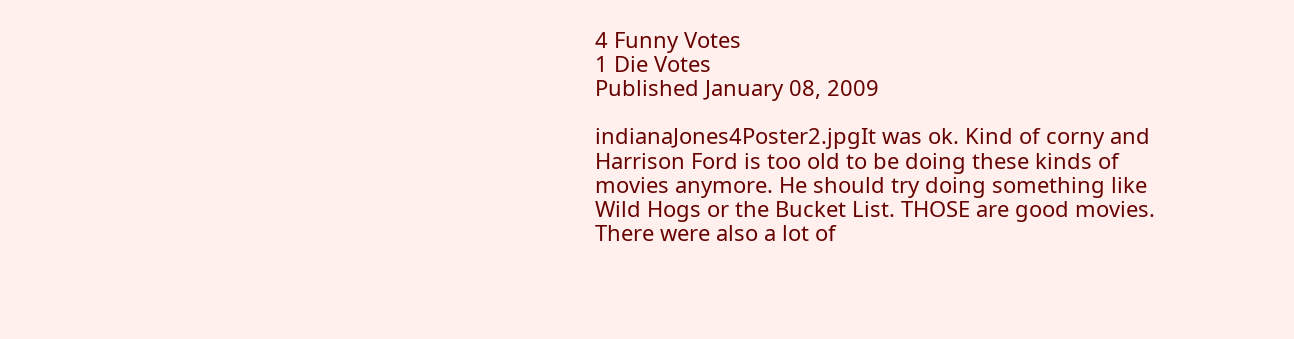4 Funny Votes
1 Die Votes
Published January 08, 2009

indianaJones4Poster2.jpgIt was ok. Kind of corny and Harrison Ford is too old to be doing these kinds of movies anymore. He should try doing something like Wild Hogs or the Bucket List. THOSE are good movies. There were also a lot of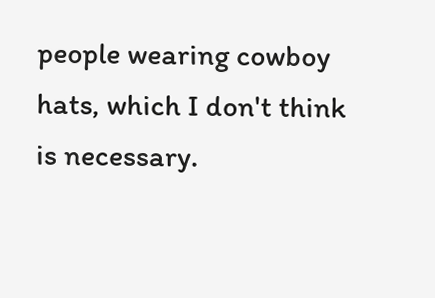people wearing cowboy hats, which I don't think is necessary.